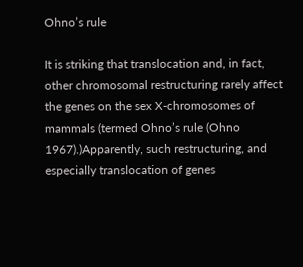Ohno’s rule

It is striking that translocation and, in fact, other chromosomal restructuring rarely affect the genes on the sex X-chromosomes of mammals (termed Ohno’s rule (Ohno 1967).)Apparently, such restructuring, and especially translocation of genes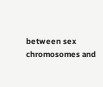between sex chromosomes and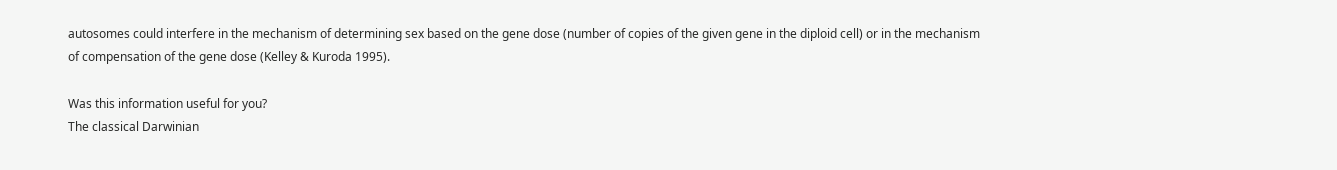autosomes could interfere in the mechanism of determining sex based on the gene dose (number of copies of the given gene in the diploid cell) or in the mechanism of compensation of the gene dose (Kelley & Kuroda 1995).

Was this information useful for you?
The classical Darwinian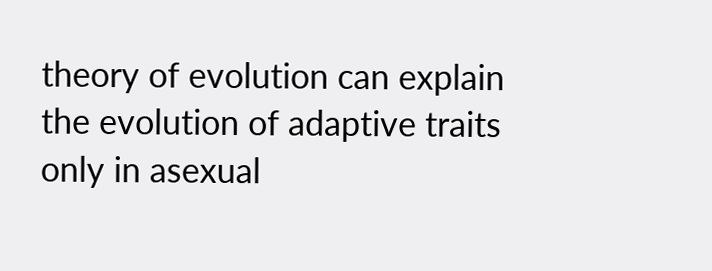theory of evolution can explain the evolution of adaptive traits only in asexual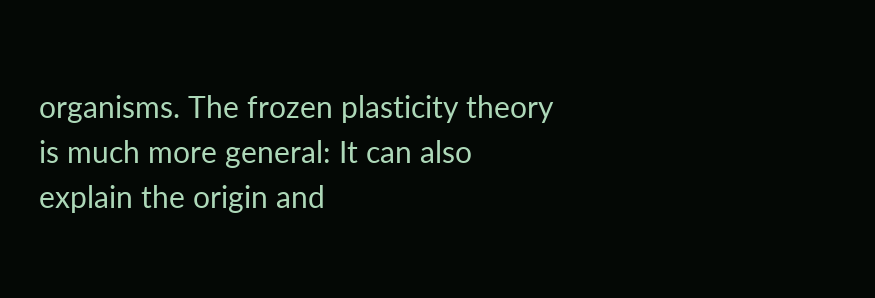organisms. The frozen plasticity theory is much more general: It can also explain the origin and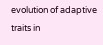evolution of adaptive traits in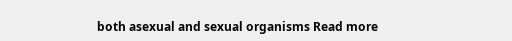both asexual and sexual organisms Read more